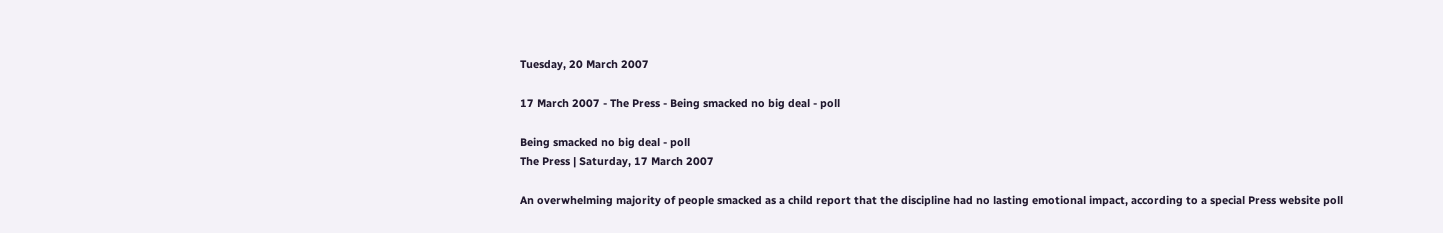Tuesday, 20 March 2007

17 March 2007 - The Press - Being smacked no big deal - poll

Being smacked no big deal - poll
The Press | Saturday, 17 March 2007

An overwhelming majority of people smacked as a child report that the discipline had no lasting emotional impact, according to a special Press website poll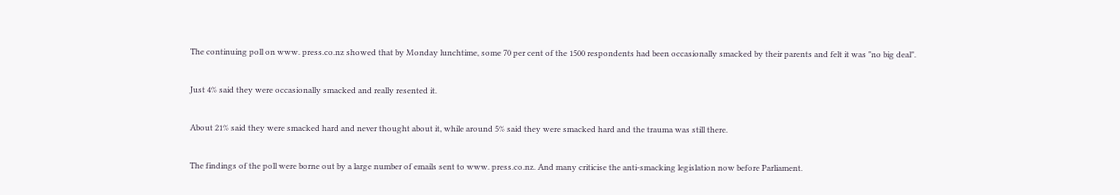The continuing poll on www. press.co.nz showed that by Monday lunchtime, some 70 per cent of the 1500 respondents had been occasionally smacked by their parents and felt it was "no big deal".

Just 4% said they were occasionally smacked and really resented it.

About 21% said they were smacked hard and never thought about it, while around 5% said they were smacked hard and the trauma was still there.

The findings of the poll were borne out by a large number of emails sent to www. press.co.nz. And many criticise the anti-smacking legislation now before Parliament.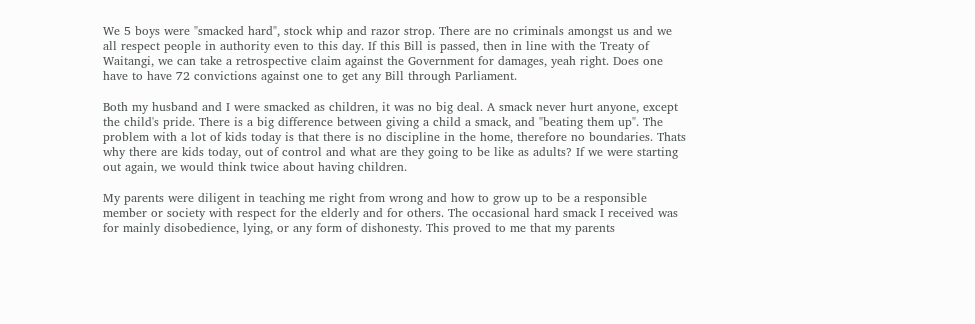We 5 boys were "smacked hard", stock whip and razor strop. There are no criminals amongst us and we all respect people in authority even to this day. If this Bill is passed, then in line with the Treaty of Waitangi, we can take a retrospective claim against the Government for damages, yeah right. Does one have to have 72 convictions against one to get any Bill through Parliament.

Both my husband and I were smacked as children, it was no big deal. A smack never hurt anyone, except the child's pride. There is a big difference between giving a child a smack, and "beating them up". The problem with a lot of kids today is that there is no discipline in the home, therefore no boundaries. Thats why there are kids today, out of control and what are they going to be like as adults? If we were starting out again, we would think twice about having children.

My parents were diligent in teaching me right from wrong and how to grow up to be a responsible member or society with respect for the elderly and for others. The occasional hard smack I received was for mainly disobedience, lying, or any form of dishonesty. This proved to me that my parents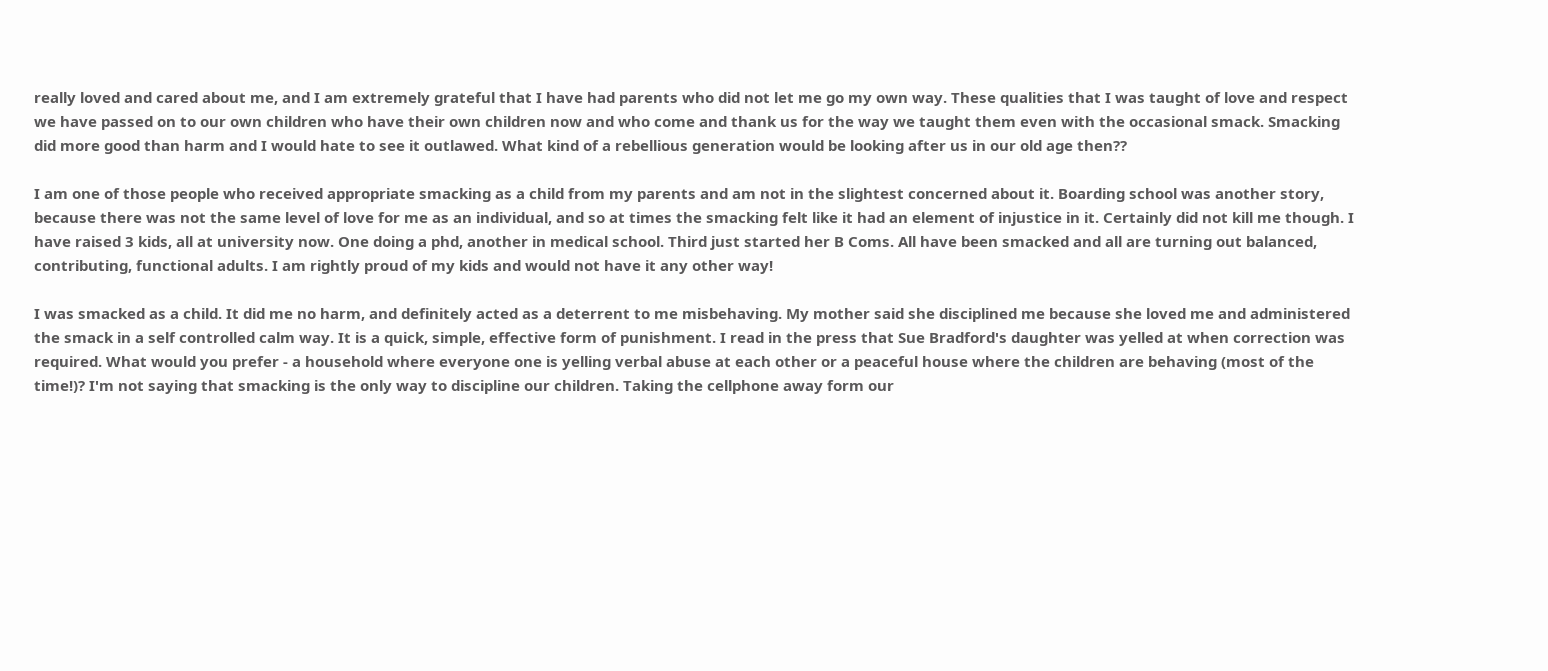really loved and cared about me, and I am extremely grateful that I have had parents who did not let me go my own way. These qualities that I was taught of love and respect we have passed on to our own children who have their own children now and who come and thank us for the way we taught them even with the occasional smack. Smacking did more good than harm and I would hate to see it outlawed. What kind of a rebellious generation would be looking after us in our old age then??

I am one of those people who received appropriate smacking as a child from my parents and am not in the slightest concerned about it. Boarding school was another story, because there was not the same level of love for me as an individual, and so at times the smacking felt like it had an element of injustice in it. Certainly did not kill me though. I have raised 3 kids, all at university now. One doing a phd, another in medical school. Third just started her B Coms. All have been smacked and all are turning out balanced, contributing, functional adults. I am rightly proud of my kids and would not have it any other way!

I was smacked as a child. It did me no harm, and definitely acted as a deterrent to me misbehaving. My mother said she disciplined me because she loved me and administered the smack in a self controlled calm way. It is a quick, simple, effective form of punishment. I read in the press that Sue Bradford's daughter was yelled at when correction was required. What would you prefer - a household where everyone one is yelling verbal abuse at each other or a peaceful house where the children are behaving (most of the time!)? I'm not saying that smacking is the only way to discipline our children. Taking the cellphone away form our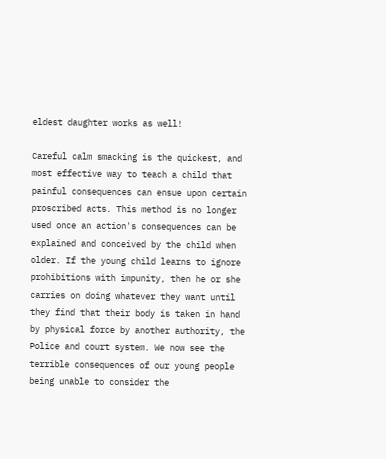eldest daughter works as well!

Careful calm smacking is the quickest, and most effective way to teach a child that painful consequences can ensue upon certain proscribed acts. This method is no longer used once an action's consequences can be explained and conceived by the child when older. If the young child learns to ignore prohibitions with impunity, then he or she carries on doing whatever they want until they find that their body is taken in hand by physical force by another authority, the Police and court system. We now see the terrible consequences of our young people being unable to consider the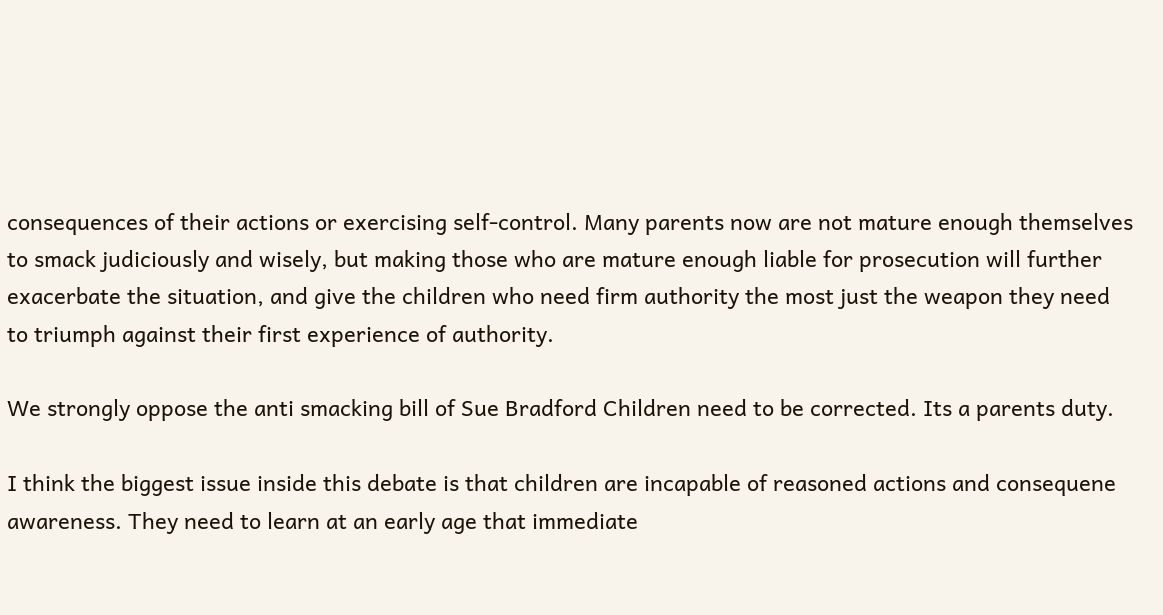consequences of their actions or exercising self-control. Many parents now are not mature enough themselves to smack judiciously and wisely, but making those who are mature enough liable for prosecution will further exacerbate the situation, and give the children who need firm authority the most just the weapon they need to triumph against their first experience of authority.

We strongly oppose the anti smacking bill of Sue Bradford Children need to be corrected. Its a parents duty.

I think the biggest issue inside this debate is that children are incapable of reasoned actions and consequene awareness. They need to learn at an early age that immediate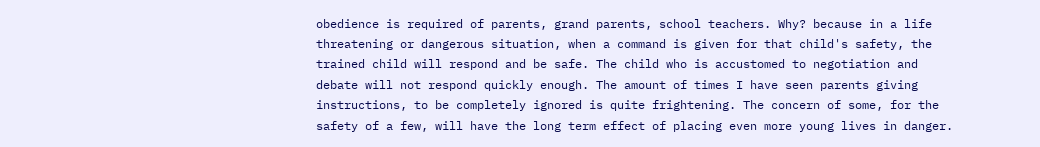obedience is required of parents, grand parents, school teachers. Why? because in a life threatening or dangerous situation, when a command is given for that child's safety, the trained child will respond and be safe. The child who is accustomed to negotiation and debate will not respond quickly enough. The amount of times I have seen parents giving instructions, to be completely ignored is quite frightening. The concern of some, for the safety of a few, will have the long term effect of placing even more young lives in danger.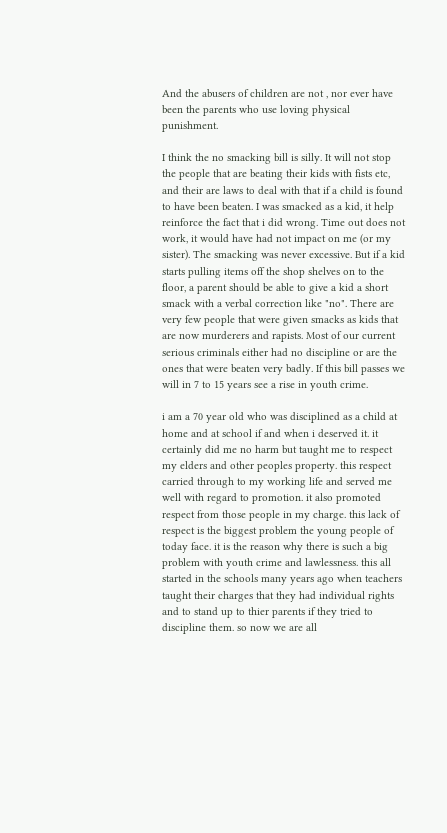And the abusers of children are not , nor ever have been the parents who use loving physical punishment.

I think the no smacking bill is silly. It will not stop the people that are beating their kids with fists etc, and their are laws to deal with that if a child is found to have been beaten. I was smacked as a kid, it help reinforce the fact that i did wrong. Time out does not work, it would have had not impact on me (or my sister). The smacking was never excessive. But if a kid starts pulling items off the shop shelves on to the floor, a parent should be able to give a kid a short smack with a verbal correction like "no". There are very few people that were given smacks as kids that are now murderers and rapists. Most of our current serious criminals either had no discipline or are the ones that were beaten very badly. If this bill passes we will in 7 to 15 years see a rise in youth crime.

i am a 70 year old who was disciplined as a child at home and at school if and when i deserved it. it certainly did me no harm but taught me to respect my elders and other peoples property. this respect carried through to my working life and served me well with regard to promotion. it also promoted respect from those people in my charge. this lack of respect is the biggest problem the young people of today face. it is the reason why there is such a big problem with youth crime and lawlessness. this all started in the schools many years ago when teachers taught their charges that they had individual rights and to stand up to thier parents if they tried to discipline them. so now we are all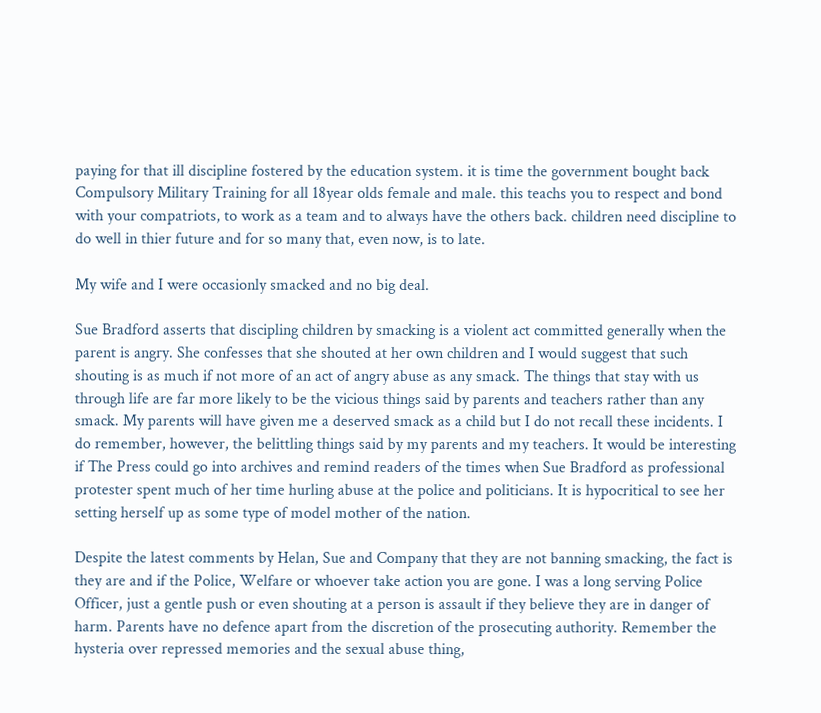paying for that ill discipline fostered by the education system. it is time the government bought back Compulsory Military Training for all 18year olds female and male. this teachs you to respect and bond with your compatriots, to work as a team and to always have the others back. children need discipline to do well in thier future and for so many that, even now, is to late.

My wife and I were occasionly smacked and no big deal.

Sue Bradford asserts that discipling children by smacking is a violent act committed generally when the parent is angry. She confesses that she shouted at her own children and I would suggest that such shouting is as much if not more of an act of angry abuse as any smack. The things that stay with us through life are far more likely to be the vicious things said by parents and teachers rather than any smack. My parents will have given me a deserved smack as a child but I do not recall these incidents. I do remember, however, the belittling things said by my parents and my teachers. It would be interesting if The Press could go into archives and remind readers of the times when Sue Bradford as professional protester spent much of her time hurling abuse at the police and politicians. It is hypocritical to see her setting herself up as some type of model mother of the nation.

Despite the latest comments by Helan, Sue and Company that they are not banning smacking, the fact is they are and if the Police, Welfare or whoever take action you are gone. I was a long serving Police Officer, just a gentle push or even shouting at a person is assault if they believe they are in danger of harm. Parents have no defence apart from the discretion of the prosecuting authority. Remember the hysteria over repressed memories and the sexual abuse thing,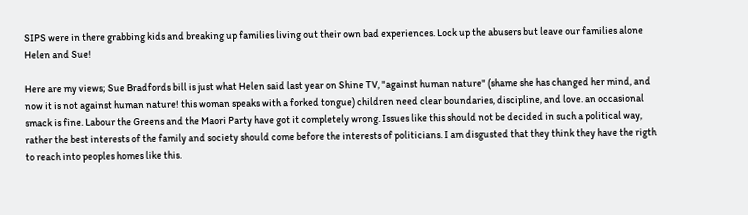SIPS were in there grabbing kids and breaking up families living out their own bad experiences. Lock up the abusers but leave our families alone Helen and Sue!

Here are my views; Sue Bradfords bill is just what Helen said last year on Shine TV, "against human nature" (shame she has changed her mind, and now it is not against human nature! this woman speaks with a forked tongue) children need clear boundaries, discipline, and love. an occasional smack is fine. Labour the Greens and the Maori Party have got it completely wrong. Issues like this should not be decided in such a political way, rather the best interests of the family and society should come before the interests of politicians. I am disgusted that they think they have the rigth to reach into peoples homes like this.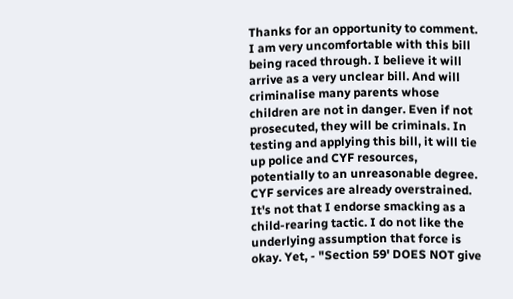Thanks for an opportunity to comment. I am very uncomfortable with this bill being raced through. I believe it will arrive as a very unclear bill. And will criminalise many parents whose children are not in danger. Even if not prosecuted, they will be criminals. In testing and applying this bill, it will tie up police and CYF resources, potentially to an unreasonable degree. CYF services are already overstrained. It's not that I endorse smacking as a child-rearing tactic. I do not like the underlying assumption that force is okay. Yet, - "Section 59' DOES NOT give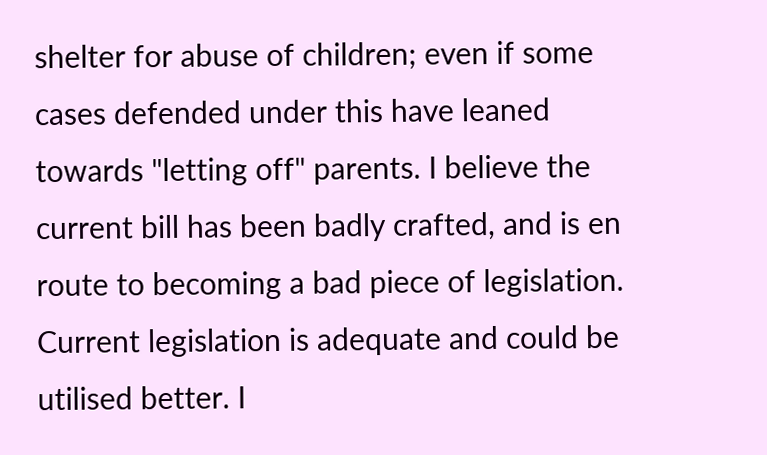shelter for abuse of children; even if some cases defended under this have leaned towards "letting off" parents. I believe the current bill has been badly crafted, and is en route to becoming a bad piece of legislation. Current legislation is adequate and could be utilised better. I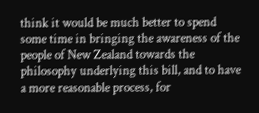think it would be much better to spend some time in bringing the awareness of the people of New Zealand towards the philosophy underlying this bill, and to have a more reasonable process, for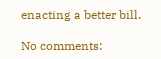enacting a better bill.

No comments: